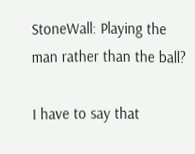StoneWall: Playing the man rather than the ball?

I have to say that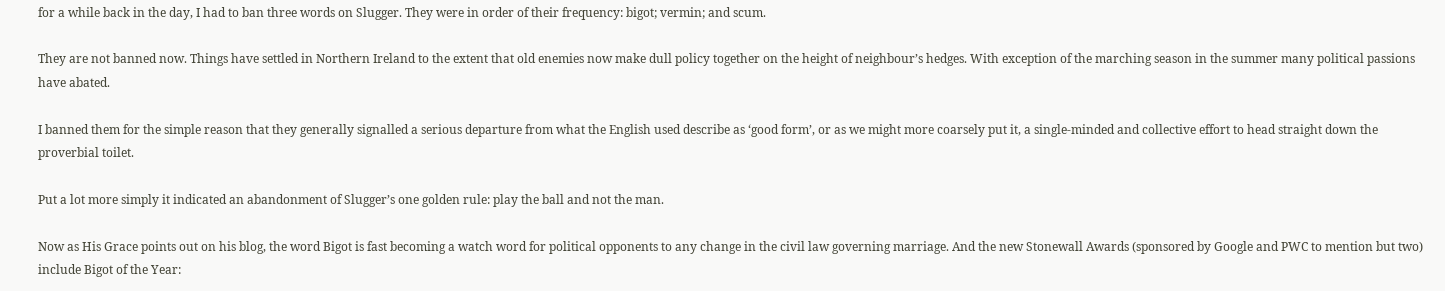for a while back in the day, I had to ban three words on Slugger. They were in order of their frequency: bigot; vermin; and scum.

They are not banned now. Things have settled in Northern Ireland to the extent that old enemies now make dull policy together on the height of neighbour’s hedges. With exception of the marching season in the summer many political passions have abated.

I banned them for the simple reason that they generally signalled a serious departure from what the English used describe as ‘good form’, or as we might more coarsely put it, a single-minded and collective effort to head straight down the proverbial toilet.

Put a lot more simply it indicated an abandonment of Slugger’s one golden rule: play the ball and not the man.

Now as His Grace points out on his blog, the word Bigot is fast becoming a watch word for political opponents to any change in the civil law governing marriage. And the new Stonewall Awards (sponsored by Google and PWC to mention but two) include Bigot of the Year: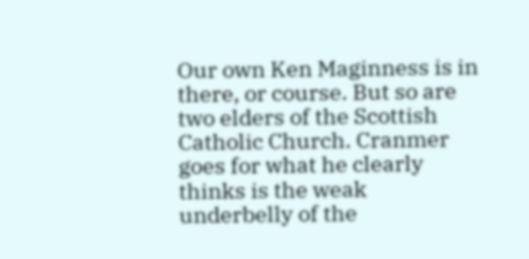Our own Ken Maginness is in there, or course. But so are two elders of the Scottish Catholic Church. Cranmer goes for what he clearly thinks is the weak underbelly of the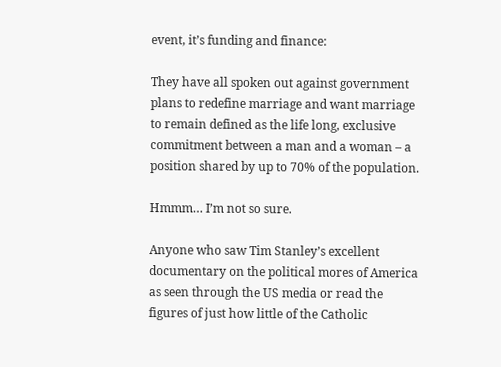event, it’s funding and finance:

They have all spoken out against government plans to redefine marriage and want marriage to remain defined as the life long, exclusive commitment between a man and a woman – a position shared by up to 70% of the population.

Hmmm… I’m not so sure.

Anyone who saw Tim Stanley’s excellent documentary on the political mores of America as seen through the US media or read the figures of just how little of the Catholic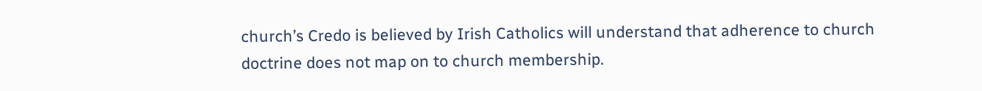church’s Credo is believed by Irish Catholics will understand that adherence to church doctrine does not map on to church membership.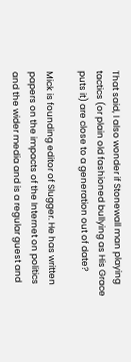That said, I also wonder if Stonewall man playing tactics (or plain old fashioned bullying as His Grace puts it) are close to a generation out of date?

Mick is founding editor of Slugger. He has written papers on the impacts of the Internet on politics and the wider media and is a regular guest and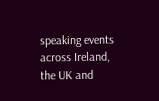speaking events across Ireland, the UK and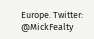Europe. Twitter: @MickFealty